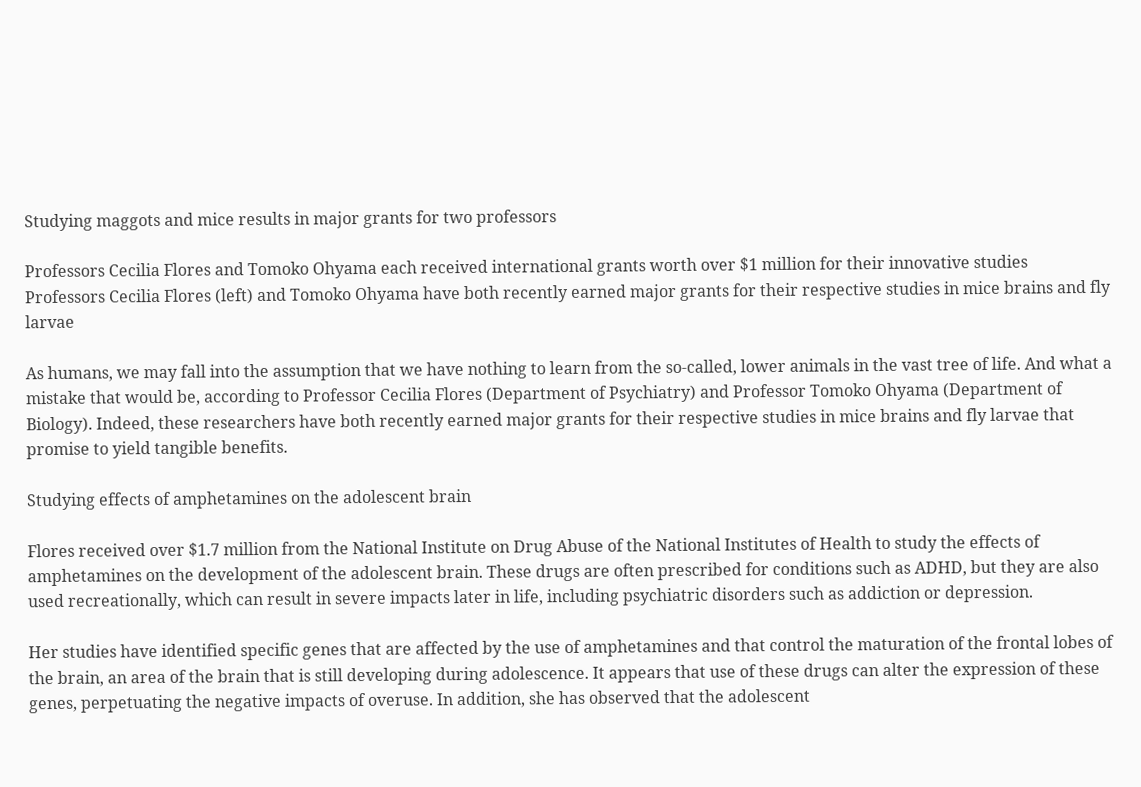Studying maggots and mice results in major grants for two professors

Professors Cecilia Flores and Tomoko Ohyama each received international grants worth over $1 million for their innovative studies
Professors Cecilia Flores (left) and Tomoko Ohyama have both recently earned major grants for their respective studies in mice brains and fly larvae

As humans, we may fall into the assumption that we have nothing to learn from the so-called, lower animals in the vast tree of life. And what a mistake that would be, according to Professor Cecilia Flores (Department of Psychiatry) and Professor Tomoko Ohyama (Department of Biology). Indeed, these researchers have both recently earned major grants for their respective studies in mice brains and fly larvae that promise to yield tangible benefits.

Studying effects of amphetamines on the adolescent brain

Flores received over $1.7 million from the National Institute on Drug Abuse of the National Institutes of Health to study the effects of amphetamines on the development of the adolescent brain. These drugs are often prescribed for conditions such as ADHD, but they are also used recreationally, which can result in severe impacts later in life, including psychiatric disorders such as addiction or depression.

Her studies have identified specific genes that are affected by the use of amphetamines and that control the maturation of the frontal lobes of the brain, an area of the brain that is still developing during adolescence. It appears that use of these drugs can alter the expression of these genes, perpetuating the negative impacts of overuse. In addition, she has observed that the adolescent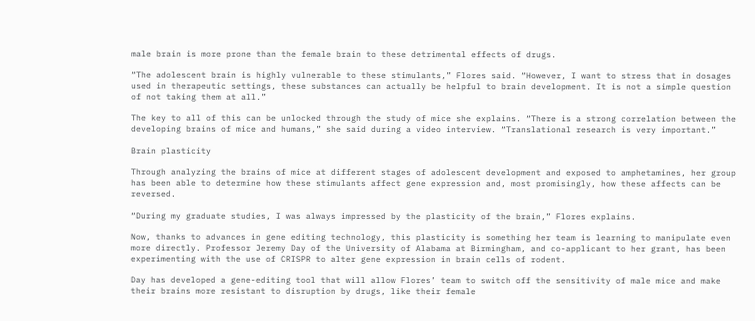male brain is more prone than the female brain to these detrimental effects of drugs.

“The adolescent brain is highly vulnerable to these stimulants,” Flores said. “However, I want to stress that in dosages used in therapeutic settings, these substances can actually be helpful to brain development. It is not a simple question of not taking them at all.”

The key to all of this can be unlocked through the study of mice she explains. “There is a strong correlation between the developing brains of mice and humans,” she said during a video interview. “Translational research is very important.”

Brain plasticity

Through analyzing the brains of mice at different stages of adolescent development and exposed to amphetamines, her group has been able to determine how these stimulants affect gene expression and, most promisingly, how these affects can be reversed.

“During my graduate studies, I was always impressed by the plasticity of the brain,” Flores explains.

Now, thanks to advances in gene editing technology, this plasticity is something her team is learning to manipulate even more directly. Professor Jeremy Day of the University of Alabama at Birmingham, and co-applicant to her grant, has been experimenting with the use of CRISPR to alter gene expression in brain cells of rodent.

Day has developed a gene-editing tool that will allow Flores’ team to switch off the sensitivity of male mice and make their brains more resistant to disruption by drugs, like their female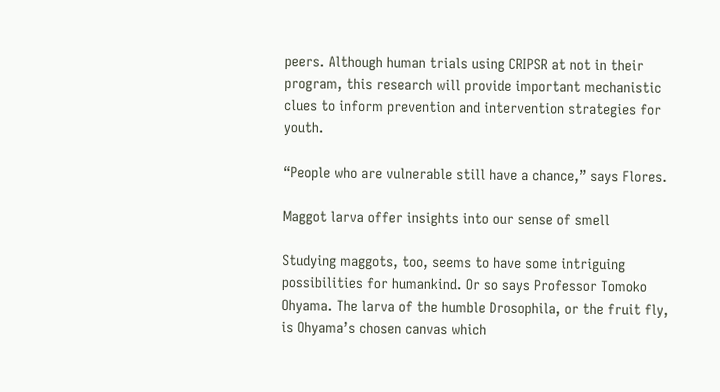peers. Although human trials using CRIPSR at not in their program, this research will provide important mechanistic clues to inform prevention and intervention strategies for youth.

“People who are vulnerable still have a chance,” says Flores.

Maggot larva offer insights into our sense of smell

Studying maggots, too, seems to have some intriguing possibilities for humankind. Or so says Professor Tomoko Ohyama. The larva of the humble Drosophila, or the fruit fly, is Ohyama’s chosen canvas which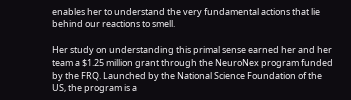enables her to understand the very fundamental actions that lie behind our reactions to smell.

Her study on understanding this primal sense earned her and her team a $1.25 million grant through the NeuroNex program funded by the FRQ. Launched by the National Science Foundation of the US, the program is a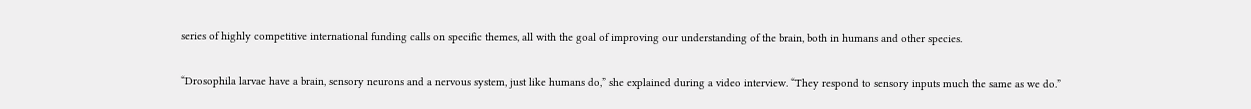series of highly competitive international funding calls on specific themes, all with the goal of improving our understanding of the brain, both in humans and other species.

“Drosophila larvae have a brain, sensory neurons and a nervous system, just like humans do,” she explained during a video interview. “They respond to sensory inputs much the same as we do.”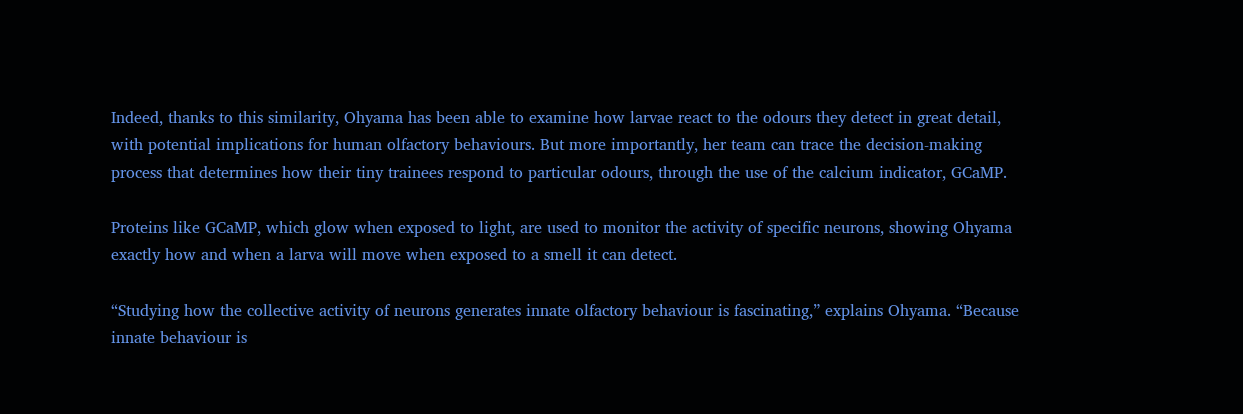Indeed, thanks to this similarity, Ohyama has been able to examine how larvae react to the odours they detect in great detail, with potential implications for human olfactory behaviours. But more importantly, her team can trace the decision-making process that determines how their tiny trainees respond to particular odours, through the use of the calcium indicator, GCaMP.

Proteins like GCaMP, which glow when exposed to light, are used to monitor the activity of specific neurons, showing Ohyama exactly how and when a larva will move when exposed to a smell it can detect.

“Studying how the collective activity of neurons generates innate olfactory behaviour is fascinating,” explains Ohyama. “Because innate behaviour is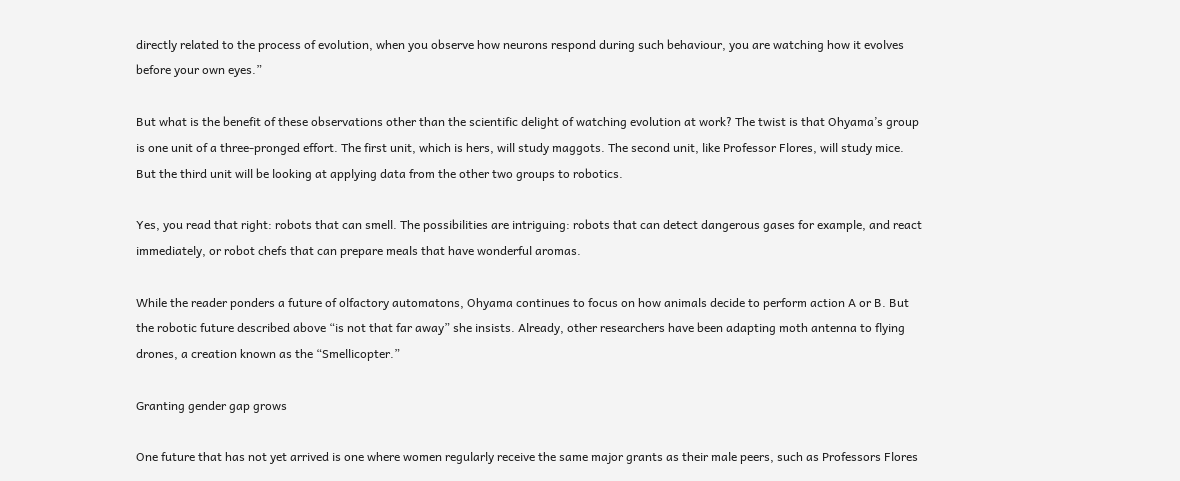directly related to the process of evolution, when you observe how neurons respond during such behaviour, you are watching how it evolves before your own eyes.”

But what is the benefit of these observations other than the scientific delight of watching evolution at work? The twist is that Ohyama’s group is one unit of a three-pronged effort. The first unit, which is hers, will study maggots. The second unit, like Professor Flores, will study mice. But the third unit will be looking at applying data from the other two groups to robotics.

Yes, you read that right: robots that can smell. The possibilities are intriguing: robots that can detect dangerous gases for example, and react immediately, or robot chefs that can prepare meals that have wonderful aromas.

While the reader ponders a future of olfactory automatons, Ohyama continues to focus on how animals decide to perform action A or B. But the robotic future described above “is not that far away” she insists. Already, other researchers have been adapting moth antenna to flying drones, a creation known as the “Smellicopter.”

Granting gender gap grows

One future that has not yet arrived is one where women regularly receive the same major grants as their male peers, such as Professors Flores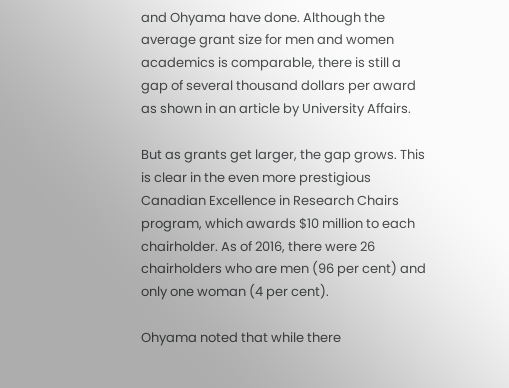and Ohyama have done. Although the average grant size for men and women academics is comparable, there is still a gap of several thousand dollars per award as shown in an article by University Affairs.

But as grants get larger, the gap grows. This is clear in the even more prestigious Canadian Excellence in Research Chairs program, which awards $10 million to each chairholder. As of 2016, there were 26 chairholders who are men (96 per cent) and only one woman (4 per cent).

Ohyama noted that while there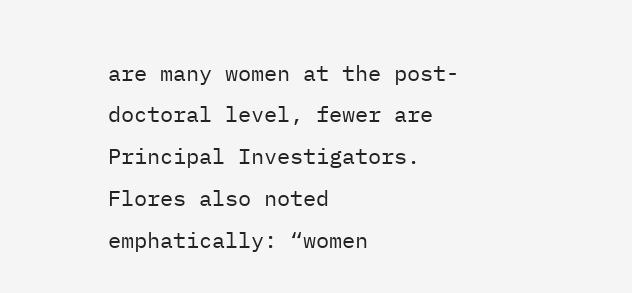are many women at the post-doctoral level, fewer are Principal Investigators. Flores also noted emphatically: “women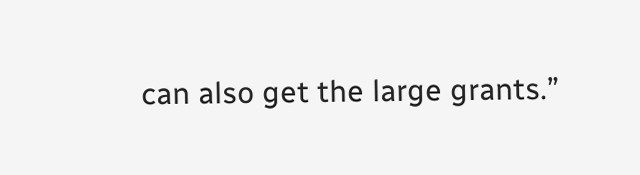can also get the large grants.”